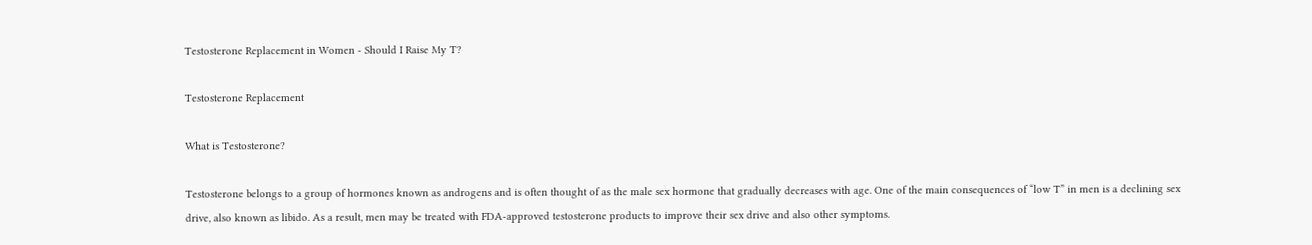Testosterone Replacement in Women - Should I Raise My T?

Testosterone Replacement

What is Testosterone?

Testosterone belongs to a group of hormones known as androgens and is often thought of as the male sex hormone that gradually decreases with age. One of the main consequences of “low T” in men is a declining sex drive, also known as libido. As a result, men may be treated with FDA-approved testosterone products to improve their sex drive and also other symptoms.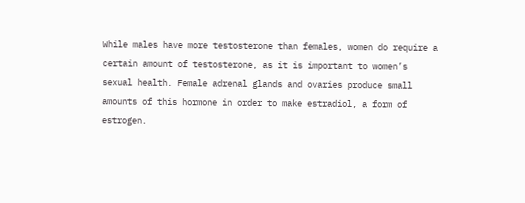While males have more testosterone than females, women do require a certain amount of testosterone, as it is important to women’s sexual health. Female adrenal glands and ovaries produce small amounts of this hormone in order to make estradiol, a form of estrogen.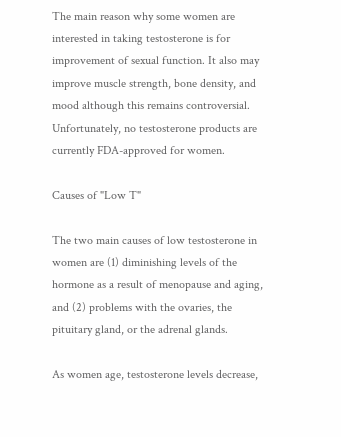The main reason why some women are interested in taking testosterone is for improvement of sexual function. It also may improve muscle strength, bone density, and mood although this remains controversial. Unfortunately, no testosterone products are currently FDA-approved for women.

Causes of "Low T"

The two main causes of low testosterone in women are (1) diminishing levels of the hormone as a result of menopause and aging, and (2) problems with the ovaries, the pituitary gland, or the adrenal glands.

As women age, testosterone levels decrease,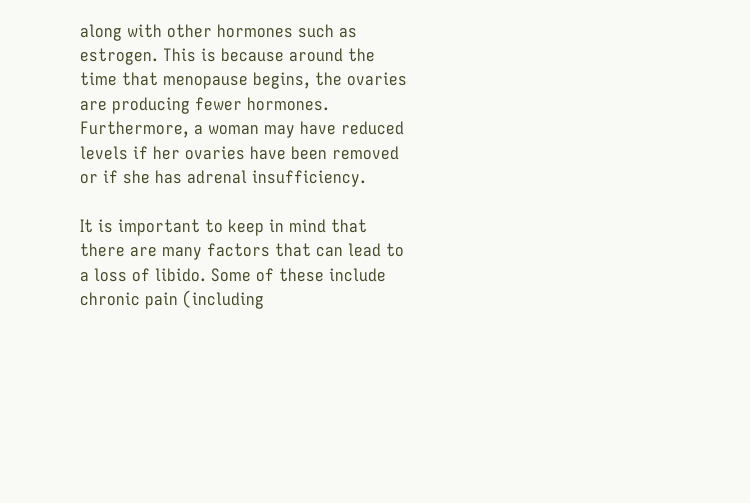along with other hormones such as estrogen. This is because around the time that menopause begins, the ovaries are producing fewer hormones. Furthermore, a woman may have reduced levels if her ovaries have been removed or if she has adrenal insufficiency.

It is important to keep in mind that there are many factors that can lead to a loss of libido. Some of these include chronic pain (including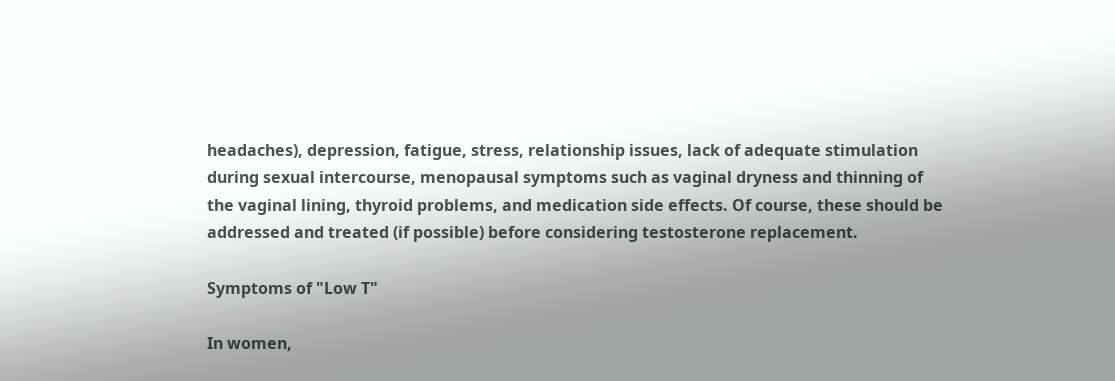headaches), depression, fatigue, stress, relationship issues, lack of adequate stimulation during sexual intercourse, menopausal symptoms such as vaginal dryness and thinning of the vaginal lining, thyroid problems, and medication side effects. Of course, these should be addressed and treated (if possible) before considering testosterone replacement.

Symptoms of "Low T"

In women,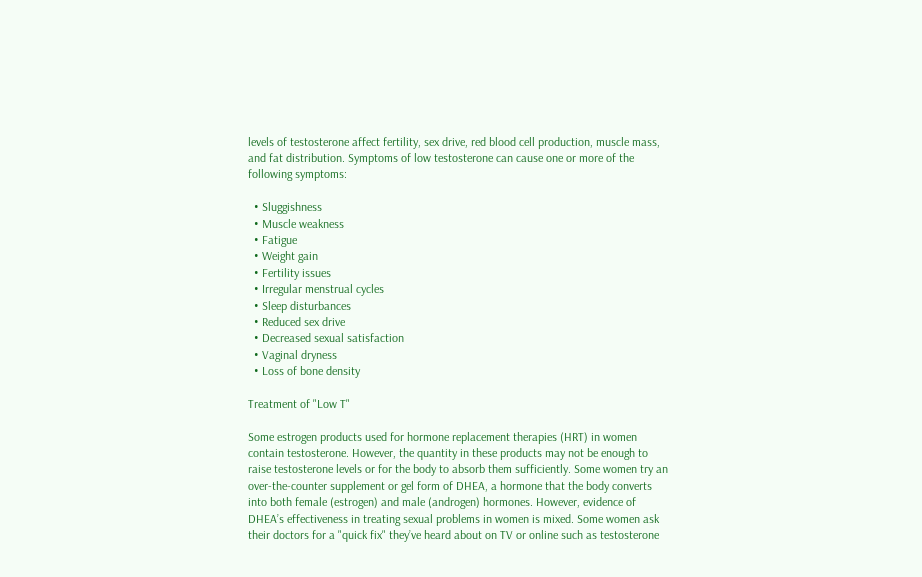levels of testosterone affect fertility, sex drive, red blood cell production, muscle mass, and fat distribution. Symptoms of low testosterone can cause one or more of the following symptoms:

  • Sluggishness
  • Muscle weakness
  • Fatigue
  • Weight gain
  • Fertility issues
  • Irregular menstrual cycles
  • Sleep disturbances
  • Reduced sex drive
  • Decreased sexual satisfaction
  • Vaginal dryness
  • Loss of bone density

Treatment of "Low T"

Some estrogen products used for hormone replacement therapies (HRT) in women contain testosterone. However, the quantity in these products may not be enough to raise testosterone levels or for the body to absorb them sufficiently. Some women try an over-the-counter supplement or gel form of DHEA, a hormone that the body converts into both female (estrogen) and male (androgen) hormones. However, evidence of DHEA’s effectiveness in treating sexual problems in women is mixed. Some women ask their doctors for a "quick fix" they’ve heard about on TV or online such as testosterone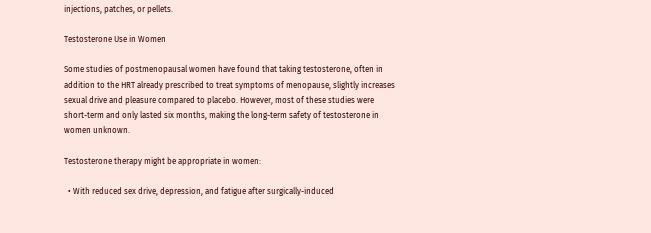injections, patches, or pellets.

Testosterone Use in Women

Some studies of postmenopausal women have found that taking testosterone, often in addition to the HRT already prescribed to treat symptoms of menopause, slightly increases sexual drive and pleasure compared to placebo. However, most of these studies were short-term and only lasted six months, making the long-term safety of testosterone in women unknown.

Testosterone therapy might be appropriate in women:

  • With reduced sex drive, depression, and fatigue after surgically-induced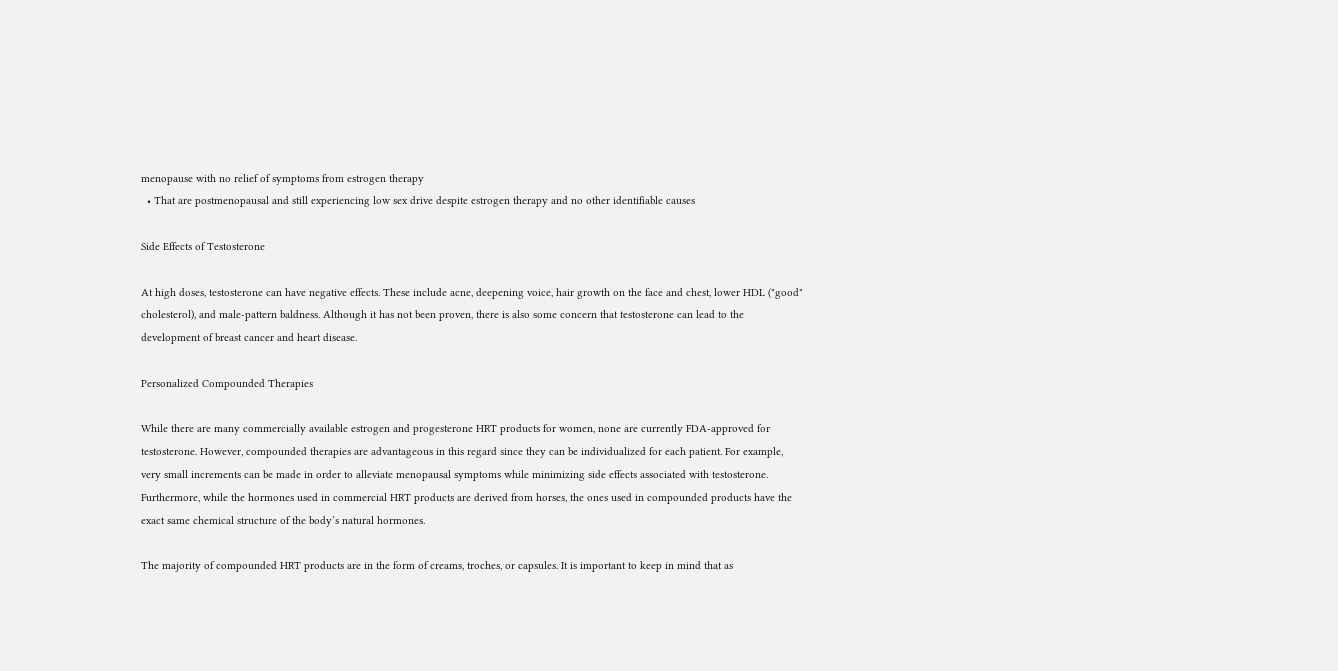menopause with no relief of symptoms from estrogen therapy
  • That are postmenopausal and still experiencing low sex drive despite estrogen therapy and no other identifiable causes

Side Effects of Testosterone

At high doses, testosterone can have negative effects. These include acne, deepening voice, hair growth on the face and chest, lower HDL ("good" cholesterol), and male-pattern baldness. Although it has not been proven, there is also some concern that testosterone can lead to the development of breast cancer and heart disease.

Personalized Compounded Therapies

While there are many commercially available estrogen and progesterone HRT products for women, none are currently FDA-approved for testosterone. However, compounded therapies are advantageous in this regard since they can be individualized for each patient. For example, very small increments can be made in order to alleviate menopausal symptoms while minimizing side effects associated with testosterone. Furthermore, while the hormones used in commercial HRT products are derived from horses, the ones used in compounded products have the exact same chemical structure of the body’s natural hormones.

The majority of compounded HRT products are in the form of creams, troches, or capsules. It is important to keep in mind that as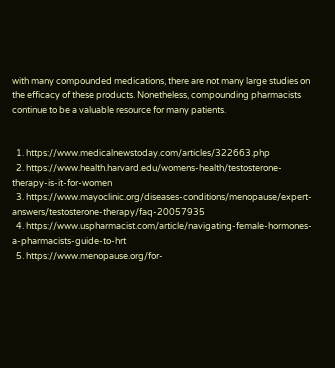with many compounded medications, there are not many large studies on the efficacy of these products. Nonetheless, compounding pharmacists continue to be a valuable resource for many patients.


  1. https://www.medicalnewstoday.com/articles/322663.php
  2. https://www.health.harvard.edu/womens-health/testosterone-therapy-is-it-for-women
  3. https://www.mayoclinic.org/diseases-conditions/menopause/expert-answers/testosterone-therapy/faq-20057935
  4. https://www.uspharmacist.com/article/navigating-female-hormones-a-pharmacists-guide-to-hrt
  5. https://www.menopause.org/for-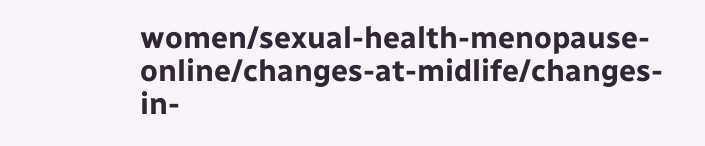women/sexual-health-menopause-online/changes-at-midlife/changes-in-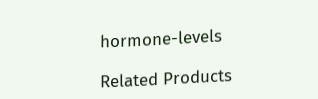hormone-levels

Related Products